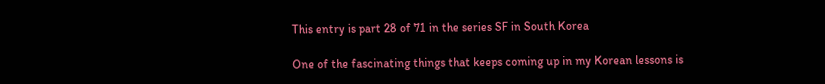This entry is part 28 of 71 in the series SF in South Korea

One of the fascinating things that keeps coming up in my Korean lessons is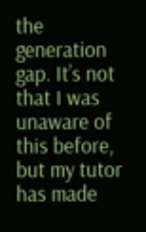the generation gap. It’s not that I was unaware of this before, but my tutor has made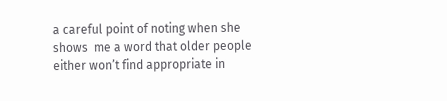a careful point of noting when she shows  me a word that older people either won’t find appropriate in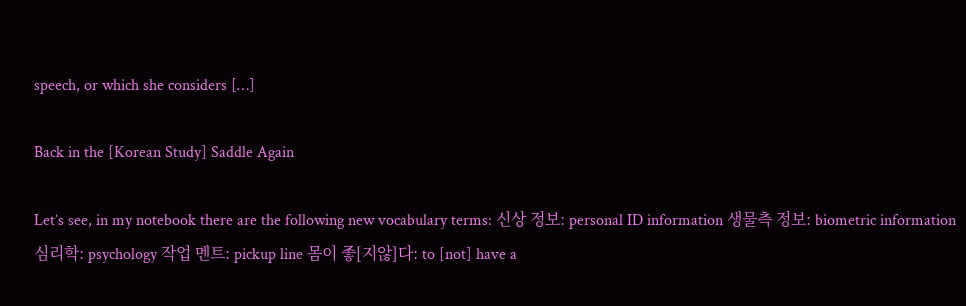speech, or which she considers […]

Back in the [Korean Study] Saddle Again

Let’s see, in my notebook there are the following new vocabulary terms: 신상 정보: personal ID information 생물측 정보: biometric information 심리학: psychology 작업 멘트: pickup line 몸이 좋[지않]다: to [not] have a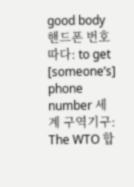good body 핸드폰 번호 따다: to get [someone’s] phone number 세계 구역기구: The WTO 합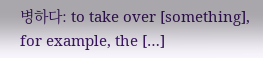병하다: to take over [something], for example, the […]